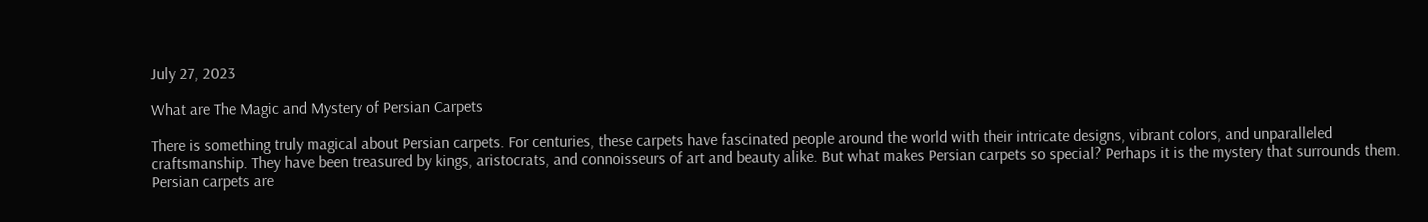July 27, 2023

What are The Magic and Mystery of Persian Carpets

There is something truly magical about Persian carpets. For centuries, these carpets have fascinated people around the world with their intricate designs, vibrant colors, and unparalleled craftsmanship. They have been treasured by kings, aristocrats, and connoisseurs of art and beauty alike. But what makes Persian carpets so special? Perhaps it is the mystery that surrounds them. Persian carpets are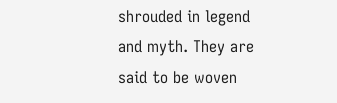shrouded in legend and myth. They are said to be woven